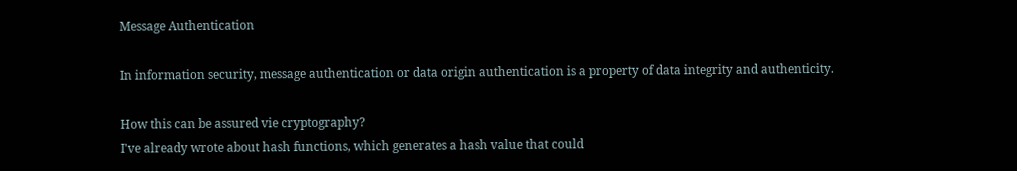Message Authentication

In information security, message authentication or data origin authentication is a property of data integrity and authenticity.

How this can be assured vie cryptography?
I've already wrote about hash functions, which generates a hash value that could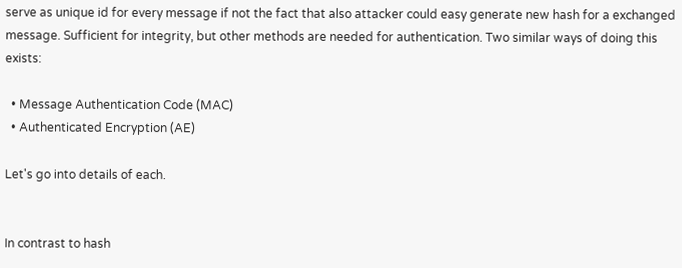serve as unique id for every message if not the fact that also attacker could easy generate new hash for a exchanged message. Sufficient for integrity, but other methods are needed for authentication. Two similar ways of doing this exists:

  • Message Authentication Code (MAC)
  • Authenticated Encryption (AE)

Let's go into details of each.


In contrast to hash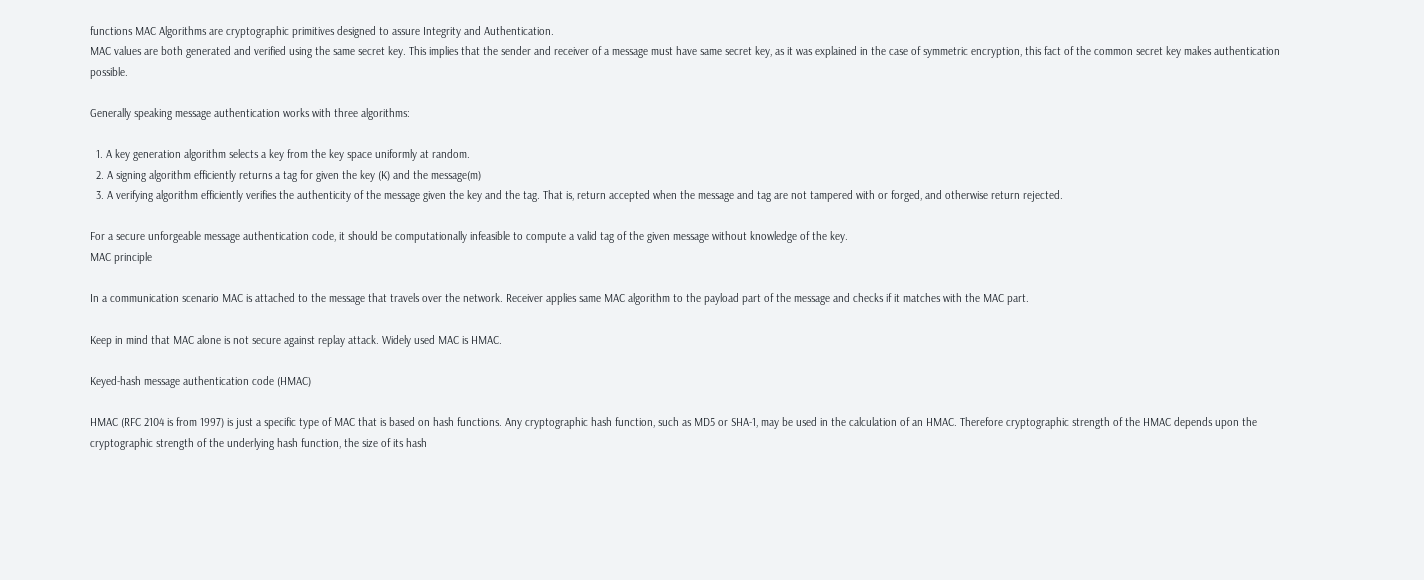functions MAC Algorithms are cryptographic primitives designed to assure Integrity and Authentication.
MAC values are both generated and verified using the same secret key. This implies that the sender and receiver of a message must have same secret key, as it was explained in the case of symmetric encryption, this fact of the common secret key makes authentication possible.

Generally speaking message authentication works with three algorithms:

  1. A key generation algorithm selects a key from the key space uniformly at random.
  2. A signing algorithm efficiently returns a tag for given the key (K) and the message(m)
  3. A verifying algorithm efficiently verifies the authenticity of the message given the key and the tag. That is, return accepted when the message and tag are not tampered with or forged, and otherwise return rejected.

For a secure unforgeable message authentication code, it should be computationally infeasible to compute a valid tag of the given message without knowledge of the key.
MAC principle

In a communication scenario MAC is attached to the message that travels over the network. Receiver applies same MAC algorithm to the payload part of the message and checks if it matches with the MAC part.

Keep in mind that MAC alone is not secure against replay attack. Widely used MAC is HMAC.

Keyed-hash message authentication code (HMAC)

HMAC (RFC 2104 is from 1997) is just a specific type of MAC that is based on hash functions. Any cryptographic hash function, such as MD5 or SHA-1, may be used in the calculation of an HMAC. Therefore cryptographic strength of the HMAC depends upon the cryptographic strength of the underlying hash function, the size of its hash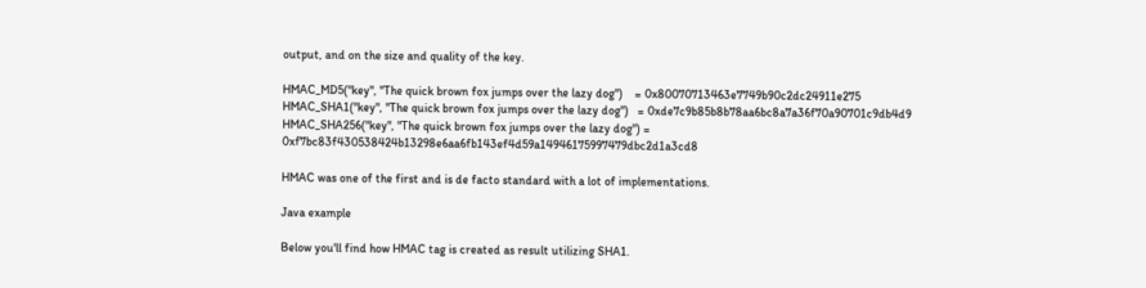output, and on the size and quality of the key.

HMAC_MD5("key", "The quick brown fox jumps over the lazy dog")    = 0x80070713463e7749b90c2dc24911e275
HMAC_SHA1("key", "The quick brown fox jumps over the lazy dog")   = 0xde7c9b85b8b78aa6bc8a7a36f70a90701c9db4d9
HMAC_SHA256("key", "The quick brown fox jumps over the lazy dog") = 0xf7bc83f430538424b13298e6aa6fb143ef4d59a14946175997479dbc2d1a3cd8

HMAC was one of the first and is de facto standard with a lot of implementations.

Java example

Below you'll find how HMAC tag is created as result utilizing SHA1.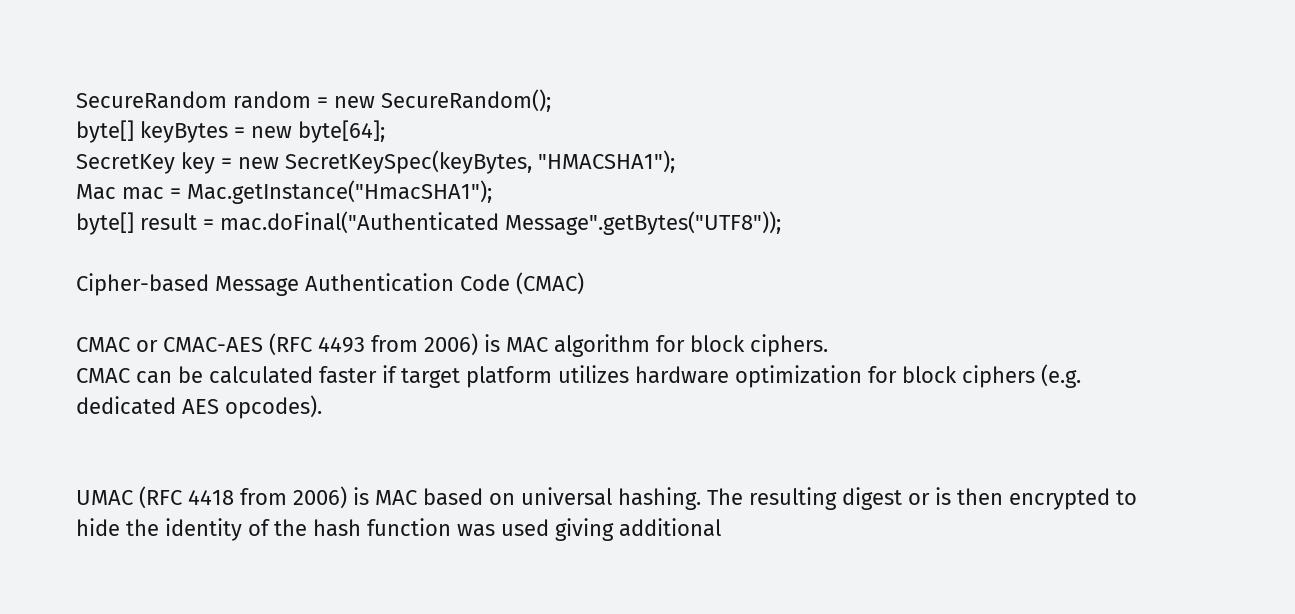SecureRandom random = new SecureRandom();
byte[] keyBytes = new byte[64];
SecretKey key = new SecretKeySpec(keyBytes, "HMACSHA1");
Mac mac = Mac.getInstance("HmacSHA1");
byte[] result = mac.doFinal("Authenticated Message".getBytes("UTF8"));

Cipher-based Message Authentication Code (CMAC)

CMAC or CMAC-AES (RFC 4493 from 2006) is MAC algorithm for block ciphers.
CMAC can be calculated faster if target platform utilizes hardware optimization for block ciphers (e.g. dedicated AES opcodes).


UMAC (RFC 4418 from 2006) is MAC based on universal hashing. The resulting digest or is then encrypted to hide the identity of the hash function was used giving additional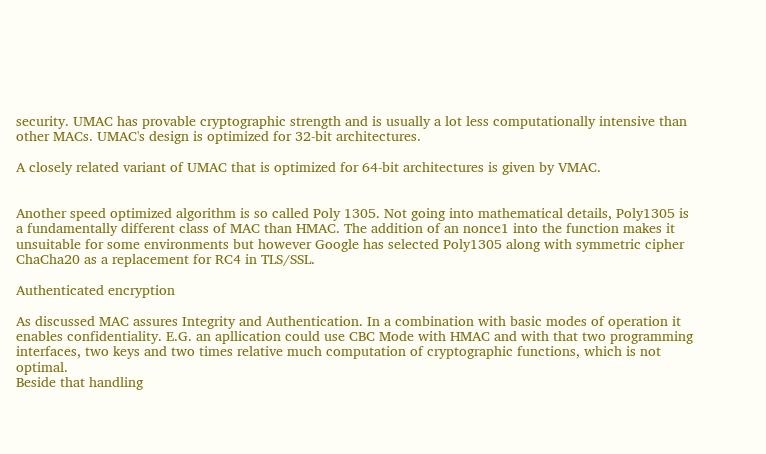security. UMAC has provable cryptographic strength and is usually a lot less computationally intensive than other MACs. UMAC's design is optimized for 32-bit architectures.

A closely related variant of UMAC that is optimized for 64-bit architectures is given by VMAC.


Another speed optimized algorithm is so called Poly 1305. Not going into mathematical details, Poly1305 is a fundamentally different class of MAC than HMAC. The addition of an nonce1 into the function makes it unsuitable for some environments but however Google has selected Poly1305 along with symmetric cipher ChaCha20 as a replacement for RC4 in TLS/SSL.

Authenticated encryption

As discussed MAC assures Integrity and Authentication. In a combination with basic modes of operation it enables confidentiality. E.G. an apllication could use CBC Mode with HMAC and with that two programming interfaces, two keys and two times relative much computation of cryptographic functions, which is not optimal.
Beside that handling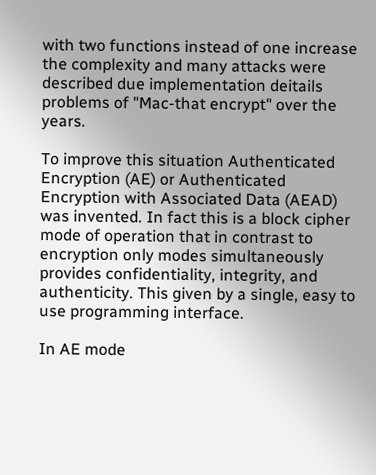with two functions instead of one increase the complexity and many attacks were described due implementation deitails problems of "Mac-that encrypt" over the years.

To improve this situation Authenticated Encryption (AE) or Authenticated Encryption with Associated Data (AEAD) was invented. In fact this is a block cipher mode of operation that in contrast to encryption only modes simultaneously provides confidentiality, integrity, and authenticity. This given by a single, easy to use programming interface.

In AE mode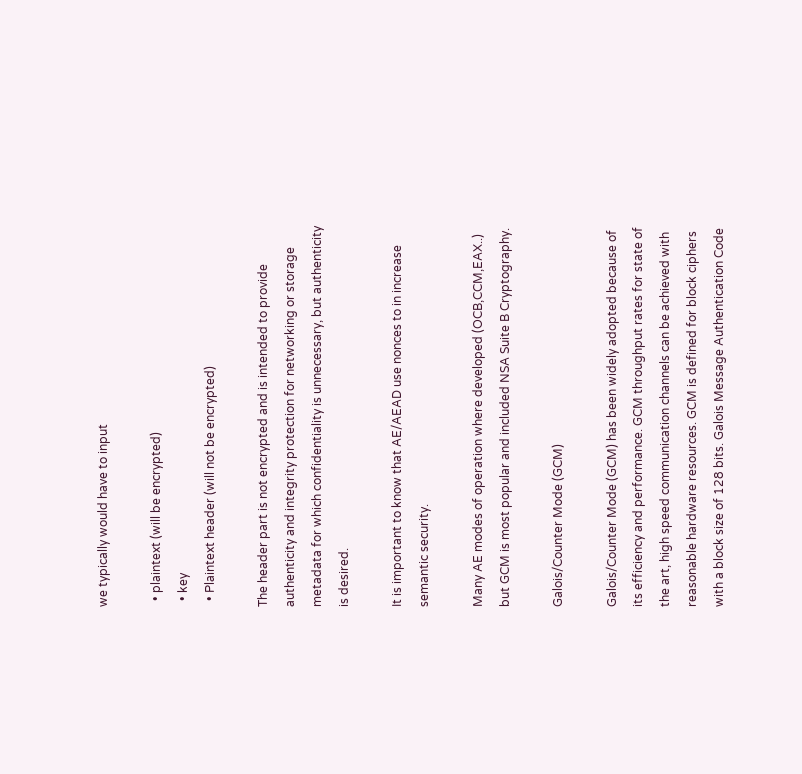we typically would have to input

  • plaintext (will be encrypted)
  • key
  • Plaintext header (will not be encrypted)

The header part is not encrypted and is intended to provide authenticity and integrity protection for networking or storage metadata for which confidentiality is unnecessary, but authenticity is desired.

It is important to know that AE/AEAD use nonces to in increase semantic security.

Many AE modes of operation where developed (OCB,CCM,EAX..) but GCM is most popular and included NSA Suite B Cryptography.

Galois/Counter Mode (GCM)

Galois/Counter Mode (GCM) has been widely adopted because of its efficiency and performance. GCM throughput rates for state of the art, high speed communication channels can be achieved with reasonable hardware resources. GCM is defined for block ciphers with a block size of 128 bits. Galois Message Authentication Code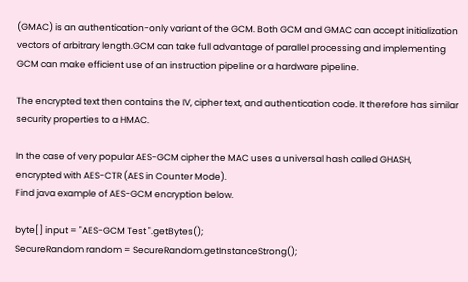(GMAC) is an authentication-only variant of the GCM. Both GCM and GMAC can accept initialization vectors of arbitrary length.GCM can take full advantage of parallel processing and implementing GCM can make efficient use of an instruction pipeline or a hardware pipeline.

The encrypted text then contains the IV, cipher text, and authentication code. It therefore has similar security properties to a HMAC.

In the case of very popular AES-GCM cipher the MAC uses a universal hash called GHASH, encrypted with AES-CTR (AES in Counter Mode).
Find java example of AES-GCM encryption below.

byte[] input = "AES-GCM Test ".getBytes();
SecureRandom random = SecureRandom.getInstanceStrong();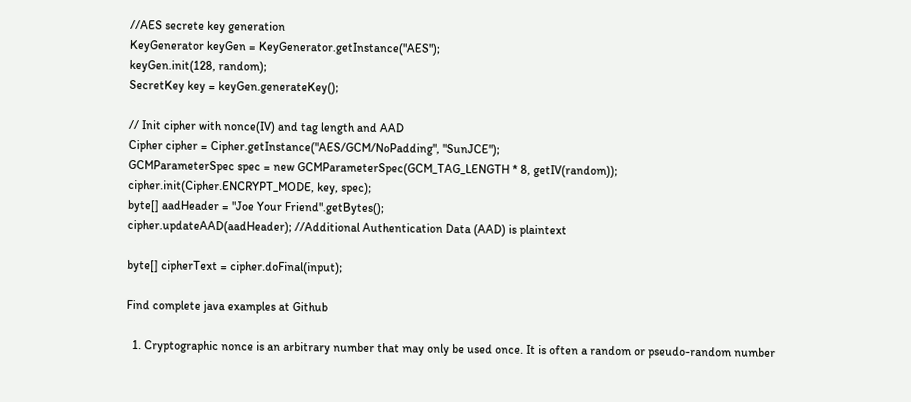//AES secrete key generation
KeyGenerator keyGen = KeyGenerator.getInstance("AES");
keyGen.init(128, random);
SecretKey key = keyGen.generateKey();

// Init cipher with nonce(IV) and tag length and AAD
Cipher cipher = Cipher.getInstance("AES/GCM/NoPadding", "SunJCE");
GCMParameterSpec spec = new GCMParameterSpec(GCM_TAG_LENGTH * 8, getIV(random));
cipher.init(Cipher.ENCRYPT_MODE, key, spec);
byte[] aadHeader = "Joe Your Friend".getBytes();
cipher.updateAAD(aadHeader); //Additional Authentication Data (AAD) is plaintext

byte[] cipherText = cipher.doFinal(input);

Find complete java examples at Github

  1. Cryptographic nonce is an arbitrary number that may only be used once. It is often a random or pseudo-random number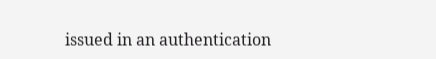issued in an authentication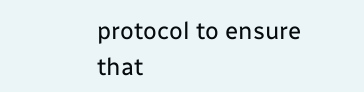protocol to ensure that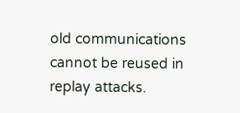old communications cannot be reused in replay attacks.